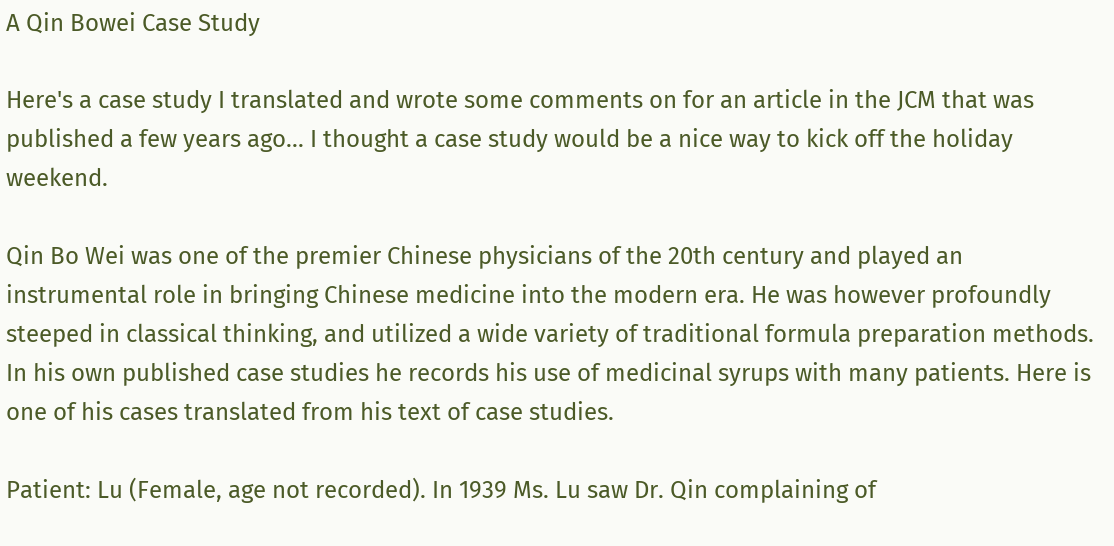A Qin Bowei Case Study

Here's a case study I translated and wrote some comments on for an article in the JCM that was published a few years ago... I thought a case study would be a nice way to kick off the holiday weekend.

Qin Bo Wei was one of the premier Chinese physicians of the 20th century and played an instrumental role in bringing Chinese medicine into the modern era. He was however profoundly steeped in classical thinking, and utilized a wide variety of traditional formula preparation methods. In his own published case studies he records his use of medicinal syrups with many patients. Here is one of his cases translated from his text of case studies.

Patient: Lu (Female, age not recorded). In 1939 Ms. Lu saw Dr. Qin complaining of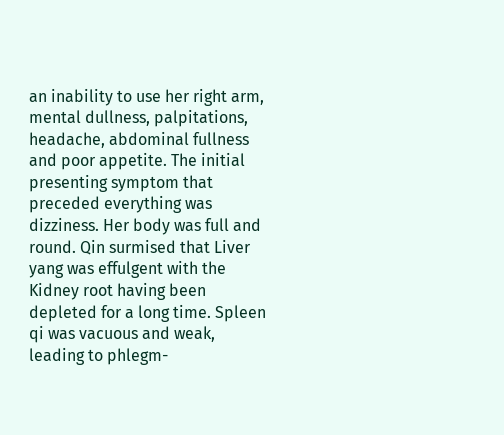an inability to use her right arm, mental dullness, palpitations, headache, abdominal fullness and poor appetite. The initial presenting symptom that preceded everything was dizziness. Her body was full and round. Qin surmised that Liver yang was effulgent with the Kidney root having been depleted for a long time. Spleen qi was vacuous and weak, leading to phlegm-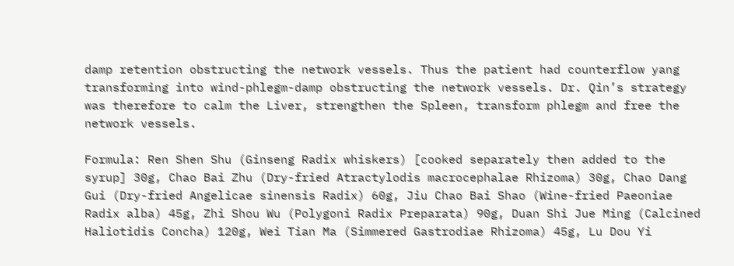damp retention obstructing the network vessels. Thus the patient had counterflow yang transforming into wind-phlegm-damp obstructing the network vessels. Dr. Qin’s strategy was therefore to calm the Liver, strengthen the Spleen, transform phlegm and free the network vessels.

Formula: Ren Shen Shu (Ginseng Radix whiskers) [cooked separately then added to the syrup] 30g, Chao Bai Zhu (Dry-fried Atractylodis macrocephalae Rhizoma) 30g, Chao Dang Gui (Dry-fried Angelicae sinensis Radix) 60g, Jiu Chao Bai Shao (Wine-fried Paeoniae Radix alba) 45g, Zhi Shou Wu (Polygoni Radix Preparata) 90g, Duan Shi Jue Ming (Calcined Haliotidis Concha) 120g, Wei Tian Ma (Simmered Gastrodiae Rhizoma) 45g, Lu Dou Yi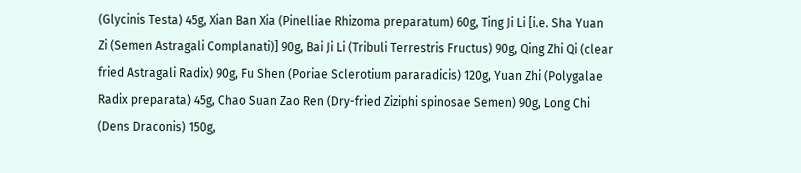(Glycinis Testa) 45g, Xian Ban Xia (Pinelliae Rhizoma preparatum) 60g, Ting Ji Li [i.e. Sha Yuan Zi (Semen Astragali Complanati)] 90g, Bai Ji Li (Tribuli Terrestris Fructus) 90g, Qing Zhi Qi (clear fried Astragali Radix) 90g, Fu Shen (Poriae Sclerotium pararadicis) 120g, Yuan Zhi (Polygalae Radix preparata) 45g, Chao Suan Zao Ren (Dry-fried Ziziphi spinosae Semen) 90g, Long Chi (Dens Draconis) 150g,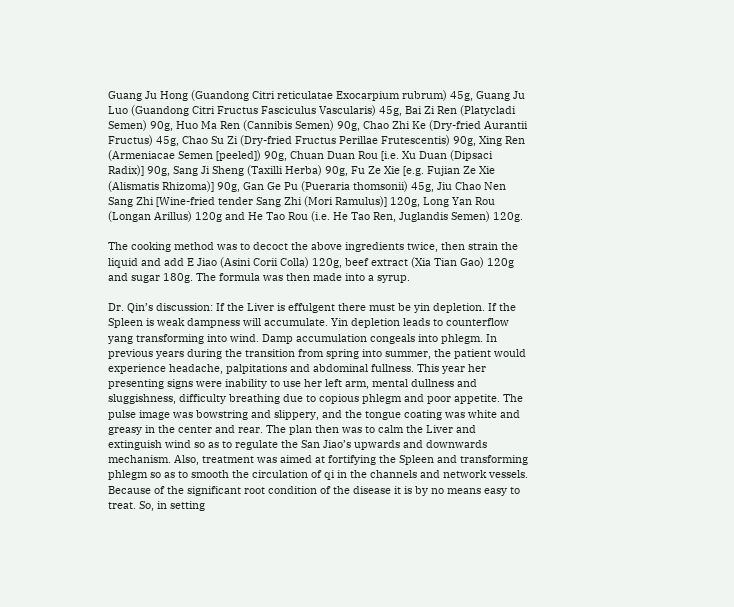Guang Ju Hong (Guandong Citri reticulatae Exocarpium rubrum) 45g, Guang Ju Luo (Guandong Citri Fructus Fasciculus Vascularis) 45g, Bai Zi Ren (Platycladi Semen) 90g, Huo Ma Ren (Cannibis Semen) 90g, Chao Zhi Ke (Dry-fried Aurantii Fructus) 45g, Chao Su Zi (Dry-fried Fructus Perillae Frutescentis) 90g, Xing Ren (Armeniacae Semen [peeled]) 90g, Chuan Duan Rou [i.e. Xu Duan (Dipsaci Radix)] 90g, Sang Ji Sheng (Taxilli Herba) 90g, Fu Ze Xie [e.g. Fujian Ze Xie (Alismatis Rhizoma)] 90g, Gan Ge Pu (Pueraria thomsonii) 45g, Jiu Chao Nen Sang Zhi [Wine-fried tender Sang Zhi (Mori Ramulus)] 120g, Long Yan Rou (Longan Arillus) 120g and He Tao Rou (i.e. He Tao Ren, Juglandis Semen) 120g.

The cooking method was to decoct the above ingredients twice, then strain the liquid and add E Jiao (Asini Corii Colla) 120g, beef extract (Xia Tian Gao) 120g and sugar 180g. The formula was then made into a syrup.

Dr. Qin’s discussion: If the Liver is effulgent there must be yin depletion. If the Spleen is weak dampness will accumulate. Yin depletion leads to counterflow yang transforming into wind. Damp accumulation congeals into phlegm. In previous years during the transition from spring into summer, the patient would experience headache, palpitations and abdominal fullness. This year her presenting signs were inability to use her left arm, mental dullness and sluggishness, difficulty breathing due to copious phlegm and poor appetite. The pulse image was bowstring and slippery, and the tongue coating was white and greasy in the center and rear. The plan then was to calm the Liver and extinguish wind so as to regulate the San Jiao’s upwards and downwards mechanism. Also, treatment was aimed at fortifying the Spleen and transforming phlegm so as to smooth the circulation of qi in the channels and network vessels. Because of the significant root condition of the disease it is by no means easy to treat. So, in setting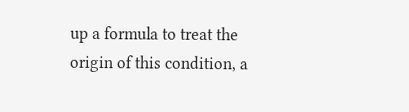up a formula to treat the origin of this condition, a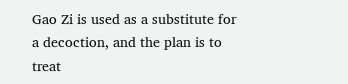Gao Zi is used as a substitute for a decoction, and the plan is to treat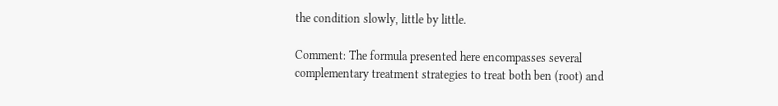the condition slowly, little by little.

Comment: The formula presented here encompasses several complementary treatment strategies to treat both ben (root) and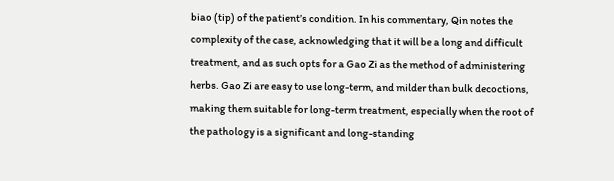biao (tip) of the patient’s condition. In his commentary, Qin notes the complexity of the case, acknowledging that it will be a long and difficult treatment, and as such opts for a Gao Zi as the method of administering herbs. Gao Zi are easy to use long-term, and milder than bulk decoctions, making them suitable for long-term treatment, especially when the root of the pathology is a significant and long-standing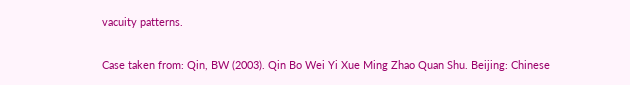vacuity patterns.

Case taken from: Qin, BW (2003). Qin Bo Wei Yi Xue Ming Zhao Quan Shu. Beijing: Chinese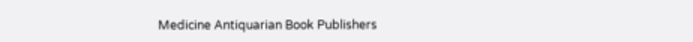Medicine Antiquarian Book Publishers